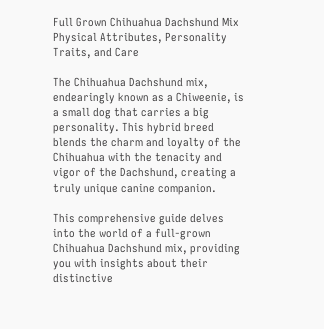Full Grown Chihuahua Dachshund Mix Physical Attributes, Personality Traits, and Care

The Chihuahua Dachshund mix, endearingly known as a Chiweenie, is a small dog that carries a big personality. This hybrid breed blends the charm and loyalty of the Chihuahua with the tenacity and vigor of the Dachshund, creating a truly unique canine companion.

This comprehensive guide delves into the world of a full-grown Chihuahua Dachshund mix, providing you with insights about their distinctive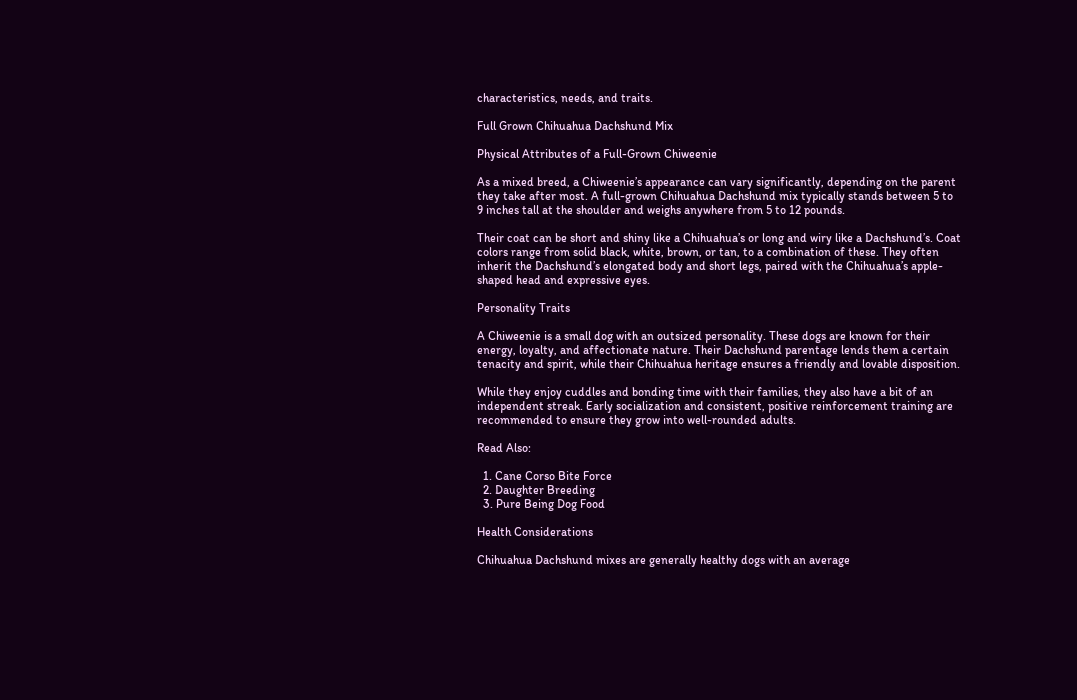characteristics, needs, and traits.

Full Grown Chihuahua Dachshund Mix

Physical Attributes of a Full-Grown Chiweenie

As a mixed breed, a Chiweenie’s appearance can vary significantly, depending on the parent they take after most. A full-grown Chihuahua Dachshund mix typically stands between 5 to 9 inches tall at the shoulder and weighs anywhere from 5 to 12 pounds.

Their coat can be short and shiny like a Chihuahua’s or long and wiry like a Dachshund’s. Coat colors range from solid black, white, brown, or tan, to a combination of these. They often inherit the Dachshund’s elongated body and short legs, paired with the Chihuahua’s apple-shaped head and expressive eyes.

Personality Traits

A Chiweenie is a small dog with an outsized personality. These dogs are known for their energy, loyalty, and affectionate nature. Their Dachshund parentage lends them a certain tenacity and spirit, while their Chihuahua heritage ensures a friendly and lovable disposition.

While they enjoy cuddles and bonding time with their families, they also have a bit of an independent streak. Early socialization and consistent, positive reinforcement training are recommended to ensure they grow into well-rounded adults.

Read Also:

  1. Cane Corso Bite Force
  2. Daughter Breeding
  3. Pure Being Dog Food

Health Considerations

Chihuahua Dachshund mixes are generally healthy dogs with an average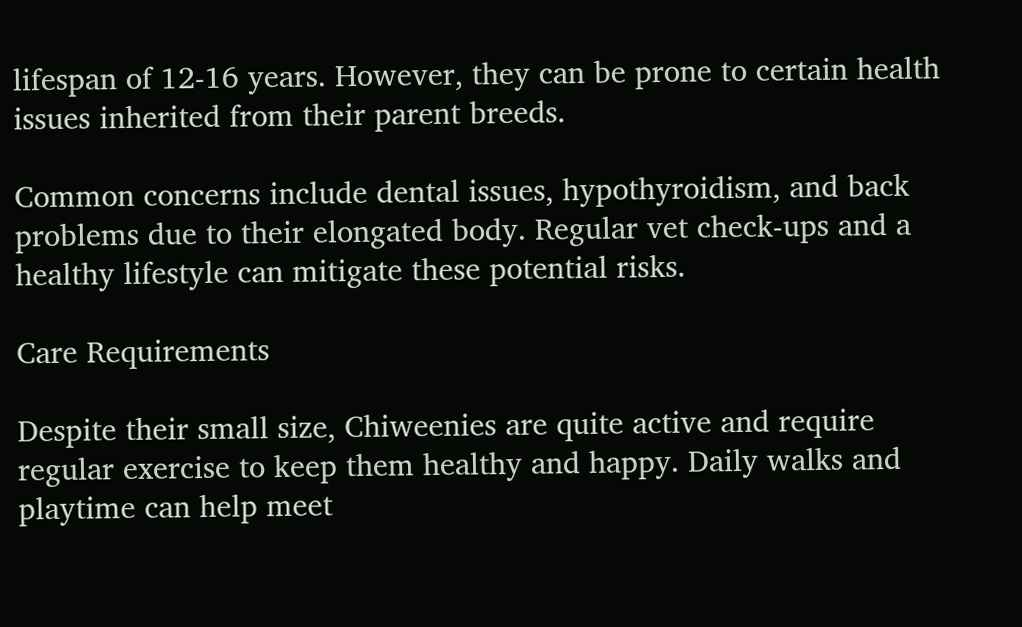lifespan of 12-16 years. However, they can be prone to certain health issues inherited from their parent breeds.

Common concerns include dental issues, hypothyroidism, and back problems due to their elongated body. Regular vet check-ups and a healthy lifestyle can mitigate these potential risks.

Care Requirements

Despite their small size, Chiweenies are quite active and require regular exercise to keep them healthy and happy. Daily walks and playtime can help meet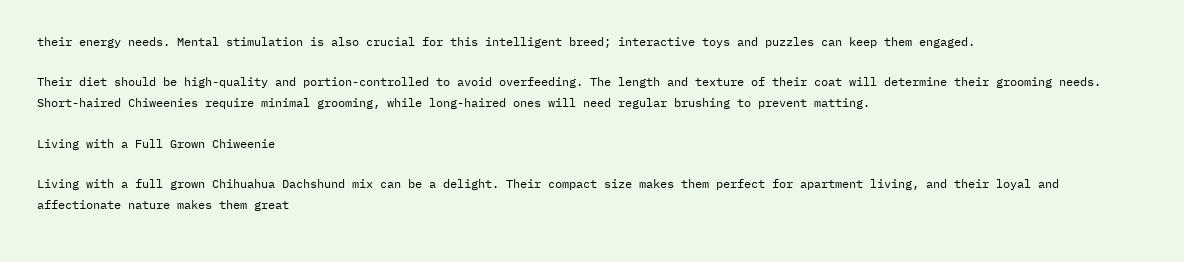their energy needs. Mental stimulation is also crucial for this intelligent breed; interactive toys and puzzles can keep them engaged.

Their diet should be high-quality and portion-controlled to avoid overfeeding. The length and texture of their coat will determine their grooming needs. Short-haired Chiweenies require minimal grooming, while long-haired ones will need regular brushing to prevent matting.

Living with a Full Grown Chiweenie

Living with a full grown Chihuahua Dachshund mix can be a delight. Their compact size makes them perfect for apartment living, and their loyal and affectionate nature makes them great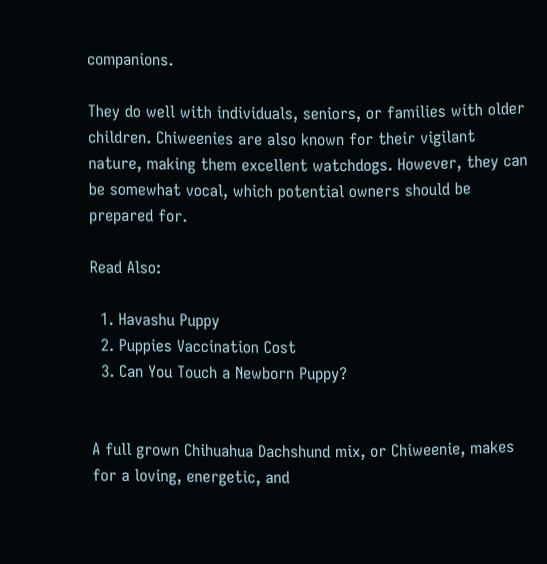companions.

They do well with individuals, seniors, or families with older children. Chiweenies are also known for their vigilant nature, making them excellent watchdogs. However, they can be somewhat vocal, which potential owners should be prepared for.

Read Also:

  1. Havashu Puppy
  2. Puppies Vaccination Cost
  3. Can You Touch a Newborn Puppy?


A full grown Chihuahua Dachshund mix, or Chiweenie, makes for a loving, energetic, and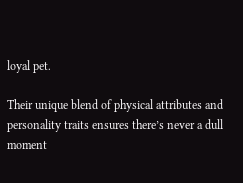loyal pet.

Their unique blend of physical attributes and personality traits ensures there’s never a dull moment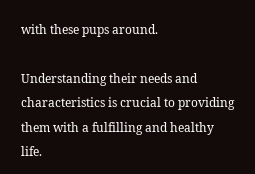with these pups around.

Understanding their needs and characteristics is crucial to providing them with a fulfilling and healthy life.